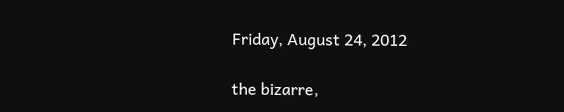Friday, August 24, 2012

the bizarre,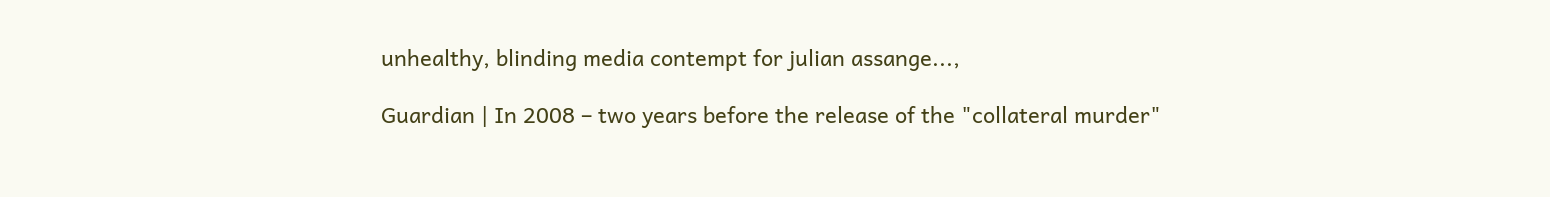unhealthy, blinding media contempt for julian assange...,

Guardian | In 2008 – two years before the release of the "collateral murder"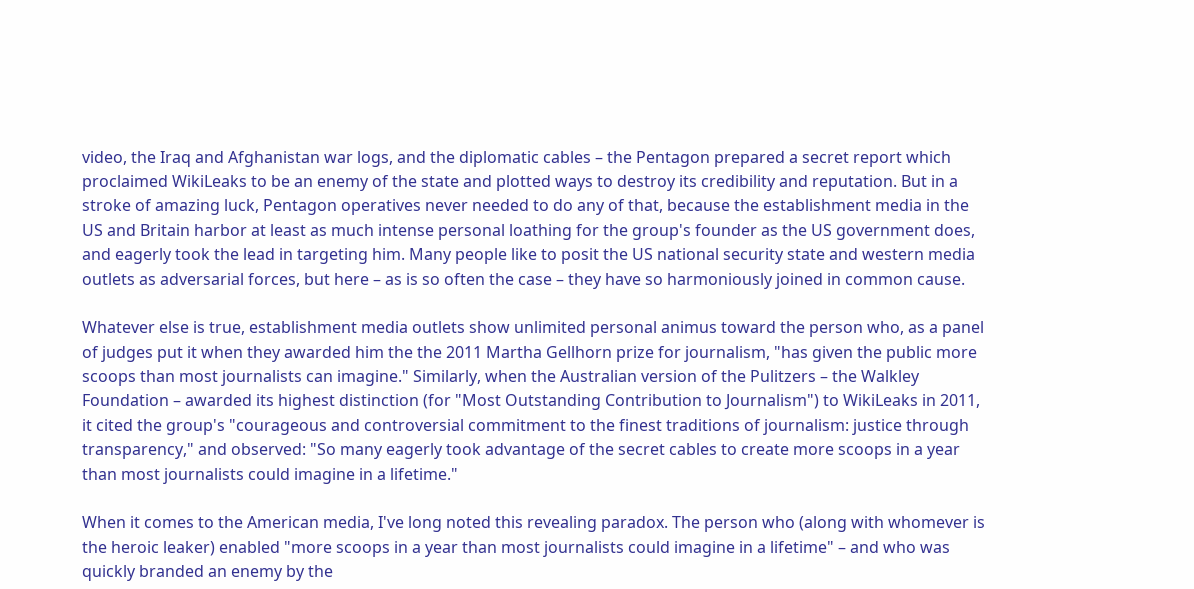video, the Iraq and Afghanistan war logs, and the diplomatic cables – the Pentagon prepared a secret report which proclaimed WikiLeaks to be an enemy of the state and plotted ways to destroy its credibility and reputation. But in a stroke of amazing luck, Pentagon operatives never needed to do any of that, because the establishment media in the US and Britain harbor at least as much intense personal loathing for the group's founder as the US government does, and eagerly took the lead in targeting him. Many people like to posit the US national security state and western media outlets as adversarial forces, but here – as is so often the case – they have so harmoniously joined in common cause.

Whatever else is true, establishment media outlets show unlimited personal animus toward the person who, as a panel of judges put it when they awarded him the the 2011 Martha Gellhorn prize for journalism, "has given the public more scoops than most journalists can imagine." Similarly, when the Australian version of the Pulitzers – the Walkley Foundation – awarded its highest distinction (for "Most Outstanding Contribution to Journalism") to WikiLeaks in 2011, it cited the group's "courageous and controversial commitment to the finest traditions of journalism: justice through transparency," and observed: "So many eagerly took advantage of the secret cables to create more scoops in a year than most journalists could imagine in a lifetime."

When it comes to the American media, I've long noted this revealing paradox. The person who (along with whomever is the heroic leaker) enabled "more scoops in a year than most journalists could imagine in a lifetime" – and who was quickly branded an enemy by the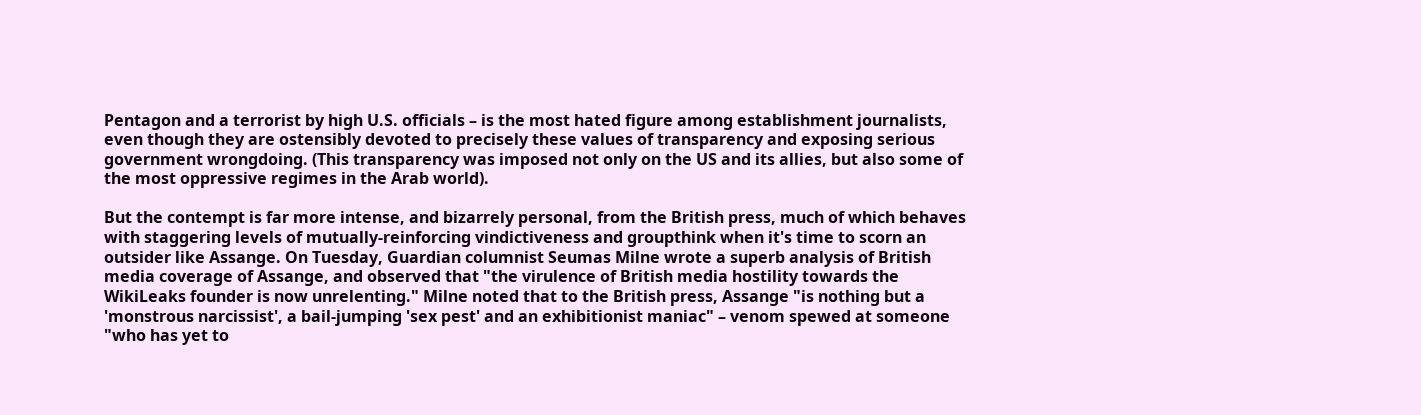Pentagon and a terrorist by high U.S. officials – is the most hated figure among establishment journalists, even though they are ostensibly devoted to precisely these values of transparency and exposing serious government wrongdoing. (This transparency was imposed not only on the US and its allies, but also some of the most oppressive regimes in the Arab world).

But the contempt is far more intense, and bizarrely personal, from the British press, much of which behaves with staggering levels of mutually-reinforcing vindictiveness and groupthink when it's time to scorn an outsider like Assange. On Tuesday, Guardian columnist Seumas Milne wrote a superb analysis of British media coverage of Assange, and observed that "the virulence of British media hostility towards the WikiLeaks founder is now unrelenting." Milne noted that to the British press, Assange "is nothing but a 'monstrous narcissist', a bail-jumping 'sex pest' and an exhibitionist maniac" – venom spewed at someone "who has yet to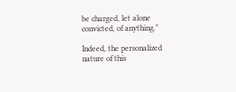be charged, let alone convicted, of anything."

Indeed, the personalized nature of this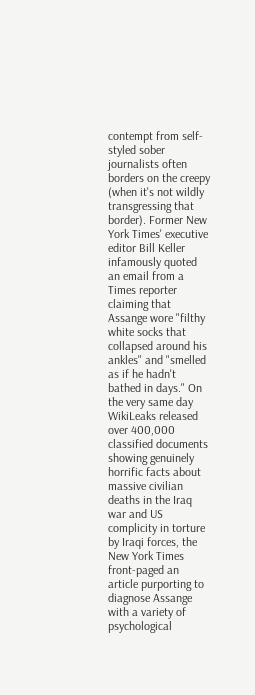contempt from self-styled sober journalists often borders on the creepy (when it's not wildly transgressing that border). Former New York Times' executive editor Bill Keller infamously quoted an email from a Times reporter claiming that Assange wore "filthy white socks that collapsed around his ankles" and "smelled as if he hadn't bathed in days." On the very same day WikiLeaks released over 400,000 classified documents showing genuinely horrific facts about massive civilian deaths in the Iraq war and US complicity in torture by Iraqi forces, the New York Times front-paged an article purporting to diagnose Assange with a variety of psychological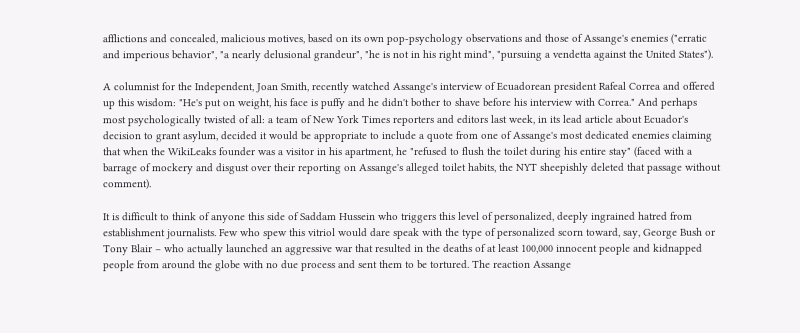afflictions and concealed, malicious motives, based on its own pop-psychology observations and those of Assange's enemies ("erratic and imperious behavior", "a nearly delusional grandeur", "he is not in his right mind", "pursuing a vendetta against the United States").

A columnist for the Independent, Joan Smith, recently watched Assange's interview of Ecuadorean president Rafeal Correa and offered up this wisdom: "He's put on weight, his face is puffy and he didn't bother to shave before his interview with Correa." And perhaps most psychologically twisted of all: a team of New York Times reporters and editors last week, in its lead article about Ecuador's decision to grant asylum, decided it would be appropriate to include a quote from one of Assange's most dedicated enemies claiming that when the WikiLeaks founder was a visitor in his apartment, he "refused to flush the toilet during his entire stay" (faced with a barrage of mockery and disgust over their reporting on Assange's alleged toilet habits, the NYT sheepishly deleted that passage without comment).

It is difficult to think of anyone this side of Saddam Hussein who triggers this level of personalized, deeply ingrained hatred from establishment journalists. Few who spew this vitriol would dare speak with the type of personalized scorn toward, say, George Bush or Tony Blair – who actually launched an aggressive war that resulted in the deaths of at least 100,000 innocent people and kidnapped people from around the globe with no due process and sent them to be tortured. The reaction Assange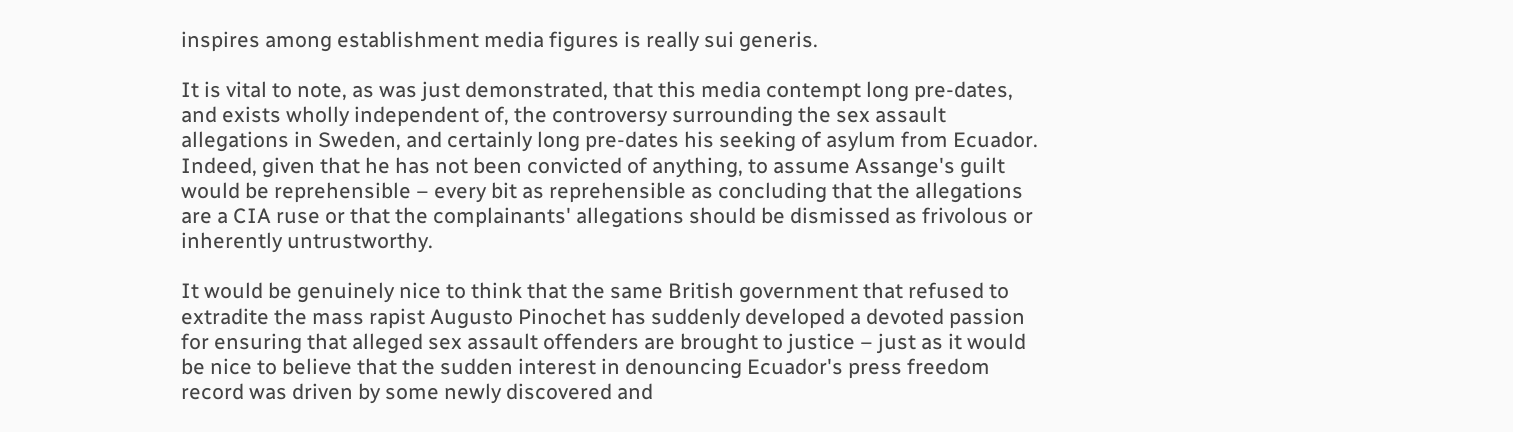inspires among establishment media figures is really sui generis.

It is vital to note, as was just demonstrated, that this media contempt long pre-dates, and exists wholly independent of, the controversy surrounding the sex assault allegations in Sweden, and certainly long pre-dates his seeking of asylum from Ecuador. Indeed, given that he has not been convicted of anything, to assume Assange's guilt would be reprehensible – every bit as reprehensible as concluding that the allegations are a CIA ruse or that the complainants' allegations should be dismissed as frivolous or inherently untrustworthy.

It would be genuinely nice to think that the same British government that refused to extradite the mass rapist Augusto Pinochet has suddenly developed a devoted passion for ensuring that alleged sex assault offenders are brought to justice – just as it would be nice to believe that the sudden interest in denouncing Ecuador's press freedom record was driven by some newly discovered and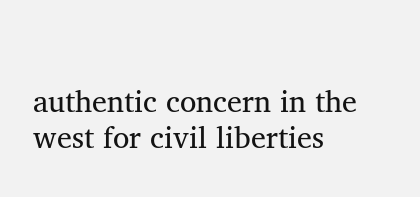authentic concern in the west for civil liberties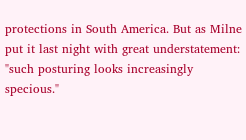protections in South America. But as Milne put it last night with great understatement: "such posturing looks increasingly specious."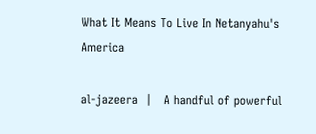What It Means To Live In Netanyahu's America

al-jazeera  |   A handful of powerful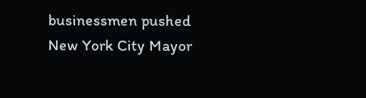businessmen pushed New York City Mayor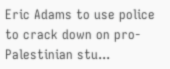Eric Adams to use police to crack down on pro-Palestinian stu...